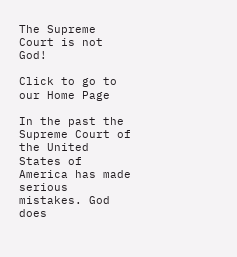The Supreme Court is not God!

Click to go to our Home Page

In the past the Supreme Court of the United States of America has made serious mistakes. God does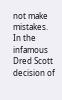not make mistakes. In the infamous Dred Scott decision of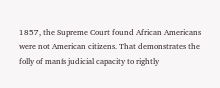1857, the Supreme Court found African Americans were not American citizens. That demonstrates the folly of manís judicial capacity to rightly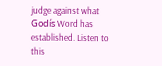judge against what Godís Word has established. Listen to this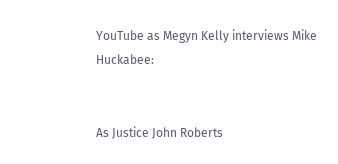YouTube as Megyn Kelly interviews Mike Huckabee:


As Justice John Roberts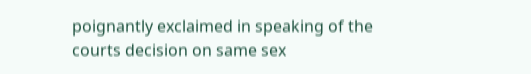poignantly exclaimed in speaking of the courts decision on same sex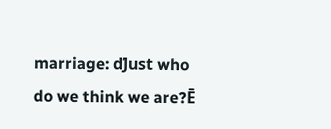marriage: ďJust who do we think we are?Ē